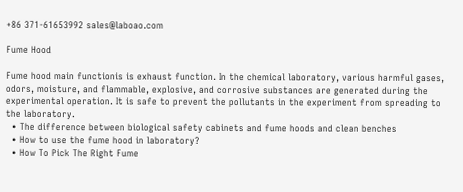+86 371-61653992 sales@laboao.com

Fume Hood

Fume hood main functionis is exhaust function. In the chemical laboratory, various harmful gases, odors, moisture, and flammable, explosive, and corrosive substances are generated during the experimental operation. It is safe to prevent the pollutants in the experiment from spreading to the laboratory.
  • The difference between biological safety cabinets and fume hoods and clean benches
  • How to use the fume hood in laboratory?
  • How To Pick The Right Fume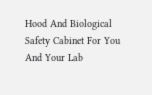Hood And Biological Safety Cabinet For You And Your Lab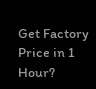Get Factory Price in 1 Hour?